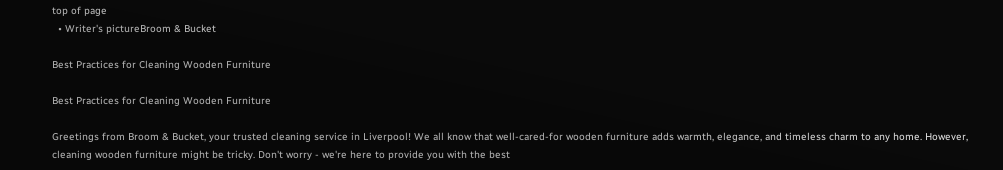top of page
  • Writer's pictureBroom & Bucket

Best Practices for Cleaning Wooden Furniture

Best Practices for Cleaning Wooden Furniture

Greetings from Broom & Bucket, your trusted cleaning service in Liverpool! We all know that well-cared-for wooden furniture adds warmth, elegance, and timeless charm to any home. However, cleaning wooden furniture might be tricky. Don't worry - we're here to provide you with the best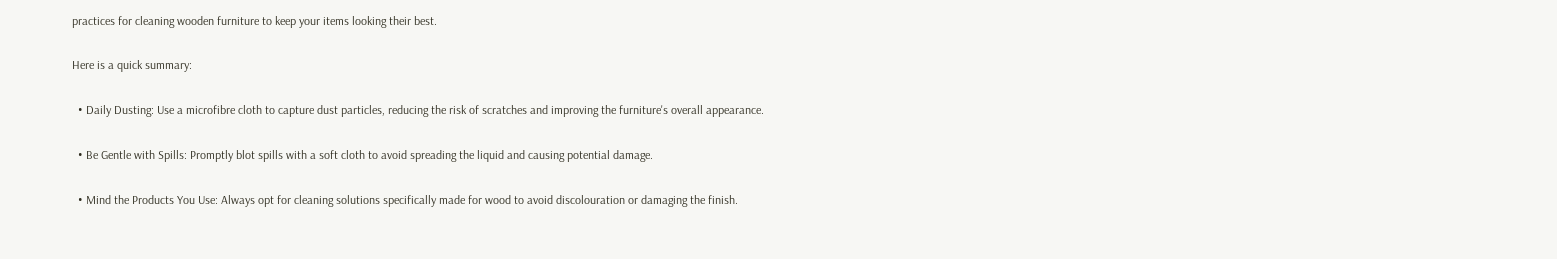practices for cleaning wooden furniture to keep your items looking their best.

Here is a quick summary:

  • Daily Dusting: Use a microfibre cloth to capture dust particles, reducing the risk of scratches and improving the furniture's overall appearance.

  • Be Gentle with Spills: Promptly blot spills with a soft cloth to avoid spreading the liquid and causing potential damage.

  • Mind the Products You Use: Always opt for cleaning solutions specifically made for wood to avoid discolouration or damaging the finish.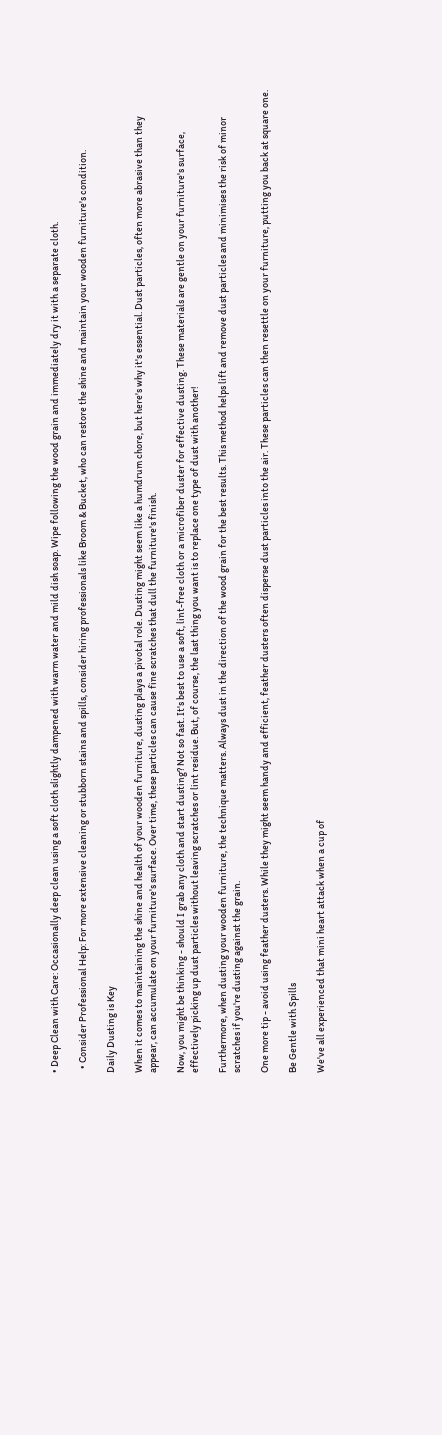• Deep Clean with Care: Occasionally deep clean using a soft cloth slightly dampened with warm water and mild dish soap. Wipe following the wood grain and immediately dry it with a separate cloth.

  • Consider Professional Help: For more extensive cleaning or stubborn stains and spills, consider hiring professionals like Broom & Bucket, who can restore the shine and maintain your wooden furniture's condition.

Daily Dusting is Key

When it comes to maintaining the shine and health of your wooden furniture, dusting plays a pivotal role. Dusting might seem like a humdrum chore, but here's why it's essential. Dust particles, often more abrasive than they appear, can accumulate on your furniture's surface. Over time, these particles can cause fine scratches that dull the furniture's finish.

Now, you might be thinking - should I grab any cloth and start dusting? Not so fast. It's best to use a soft, lint-free cloth or a microfiber duster for effective dusting. These materials are gentle on your furniture's surface, effectively picking up dust particles without leaving scratches or lint residue. But, of course, the last thing you want is to replace one type of dust with another!

Furthermore, when dusting your wooden furniture, the technique matters. Always dust in the direction of the wood grain for the best results. This method helps lift and remove dust particles and minimises the risk of minor scratches if you're dusting against the grain.

One more tip - avoid using feather dusters. While they might seem handy and efficient, feather dusters often disperse dust particles into the air. These particles can then resettle on your furniture, putting you back at square one.

Be Gentle with Spills

We've all experienced that mini heart attack when a cup of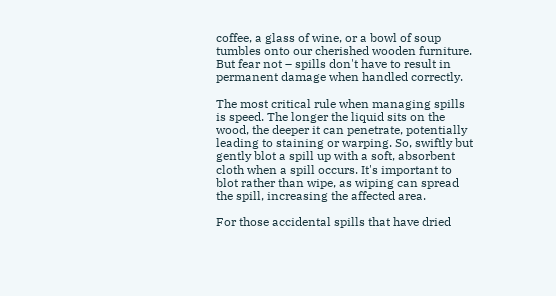coffee, a glass of wine, or a bowl of soup tumbles onto our cherished wooden furniture. But fear not – spills don't have to result in permanent damage when handled correctly.

The most critical rule when managing spills is speed. The longer the liquid sits on the wood, the deeper it can penetrate, potentially leading to staining or warping. So, swiftly but gently blot a spill up with a soft, absorbent cloth when a spill occurs. It's important to blot rather than wipe, as wiping can spread the spill, increasing the affected area.

For those accidental spills that have dried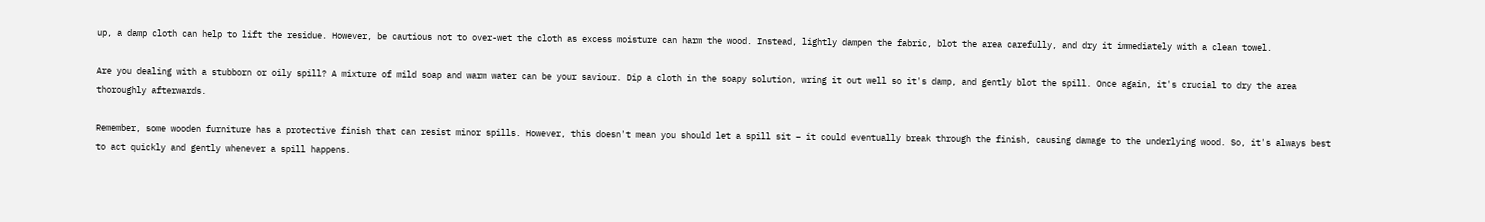up, a damp cloth can help to lift the residue. However, be cautious not to over-wet the cloth as excess moisture can harm the wood. Instead, lightly dampen the fabric, blot the area carefully, and dry it immediately with a clean towel.

Are you dealing with a stubborn or oily spill? A mixture of mild soap and warm water can be your saviour. Dip a cloth in the soapy solution, wring it out well so it's damp, and gently blot the spill. Once again, it's crucial to dry the area thoroughly afterwards.

Remember, some wooden furniture has a protective finish that can resist minor spills. However, this doesn't mean you should let a spill sit – it could eventually break through the finish, causing damage to the underlying wood. So, it's always best to act quickly and gently whenever a spill happens.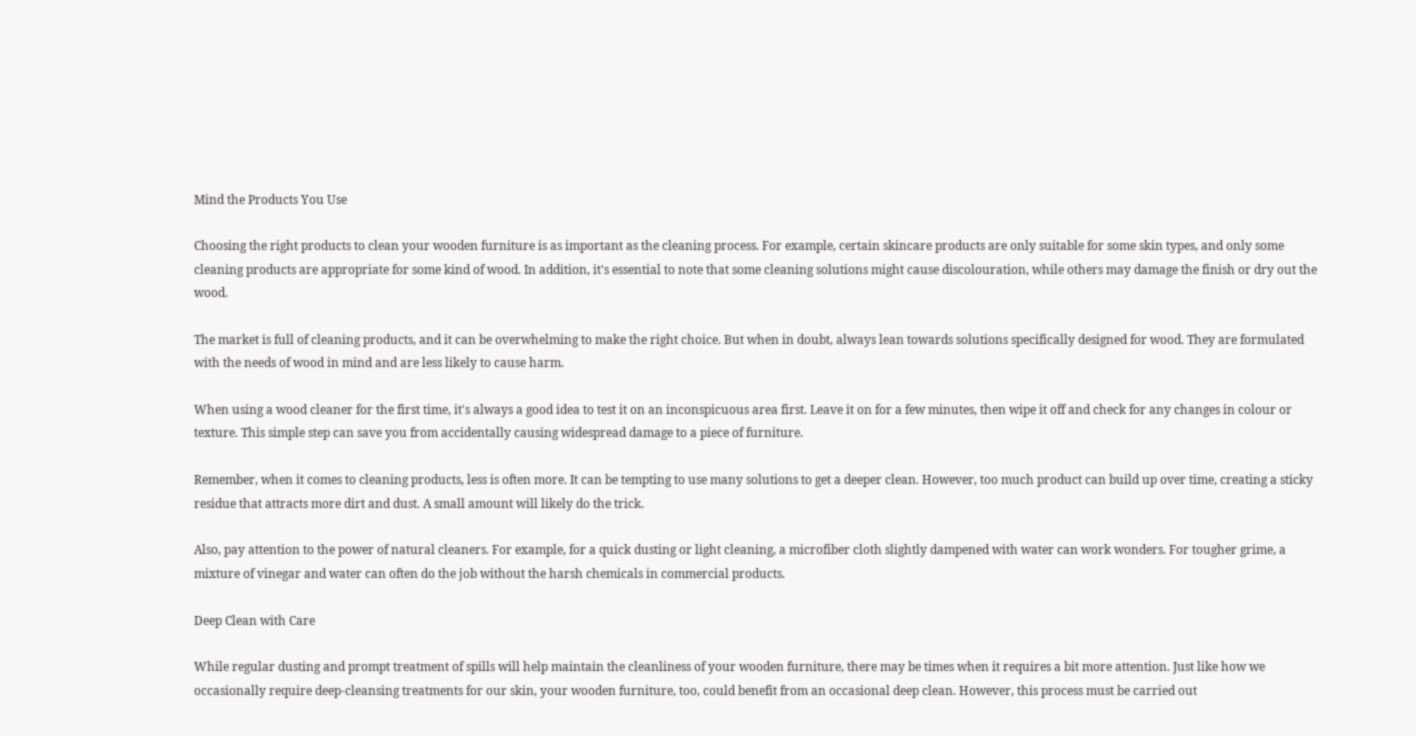Mind the Products You Use

Choosing the right products to clean your wooden furniture is as important as the cleaning process. For example, certain skincare products are only suitable for some skin types, and only some cleaning products are appropriate for some kind of wood. In addition, it's essential to note that some cleaning solutions might cause discolouration, while others may damage the finish or dry out the wood.

The market is full of cleaning products, and it can be overwhelming to make the right choice. But when in doubt, always lean towards solutions specifically designed for wood. They are formulated with the needs of wood in mind and are less likely to cause harm.

When using a wood cleaner for the first time, it's always a good idea to test it on an inconspicuous area first. Leave it on for a few minutes, then wipe it off and check for any changes in colour or texture. This simple step can save you from accidentally causing widespread damage to a piece of furniture.

Remember, when it comes to cleaning products, less is often more. It can be tempting to use many solutions to get a deeper clean. However, too much product can build up over time, creating a sticky residue that attracts more dirt and dust. A small amount will likely do the trick.

Also, pay attention to the power of natural cleaners. For example, for a quick dusting or light cleaning, a microfiber cloth slightly dampened with water can work wonders. For tougher grime, a mixture of vinegar and water can often do the job without the harsh chemicals in commercial products.

Deep Clean with Care

While regular dusting and prompt treatment of spills will help maintain the cleanliness of your wooden furniture, there may be times when it requires a bit more attention. Just like how we occasionally require deep-cleansing treatments for our skin, your wooden furniture, too, could benefit from an occasional deep clean. However, this process must be carried out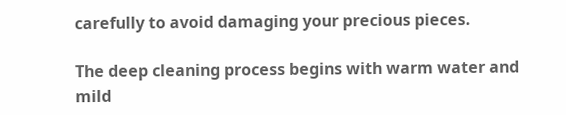carefully to avoid damaging your precious pieces.

The deep cleaning process begins with warm water and mild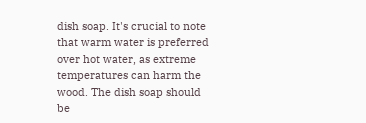dish soap. It's crucial to note that warm water is preferred over hot water, as extreme temperatures can harm the wood. The dish soap should be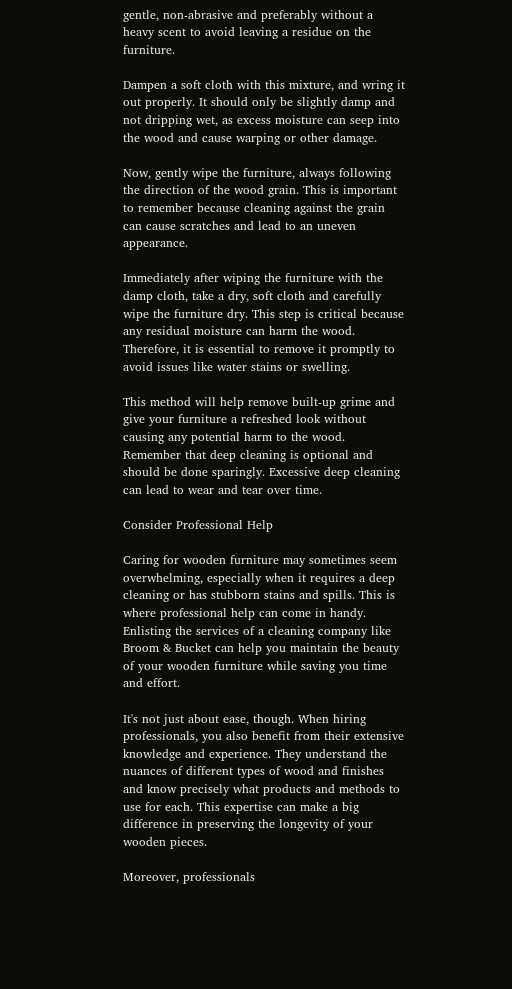gentle, non-abrasive and preferably without a heavy scent to avoid leaving a residue on the furniture.

Dampen a soft cloth with this mixture, and wring it out properly. It should only be slightly damp and not dripping wet, as excess moisture can seep into the wood and cause warping or other damage.

Now, gently wipe the furniture, always following the direction of the wood grain. This is important to remember because cleaning against the grain can cause scratches and lead to an uneven appearance.

Immediately after wiping the furniture with the damp cloth, take a dry, soft cloth and carefully wipe the furniture dry. This step is critical because any residual moisture can harm the wood. Therefore, it is essential to remove it promptly to avoid issues like water stains or swelling.

This method will help remove built-up grime and give your furniture a refreshed look without causing any potential harm to the wood. Remember that deep cleaning is optional and should be done sparingly. Excessive deep cleaning can lead to wear and tear over time.

Consider Professional Help

Caring for wooden furniture may sometimes seem overwhelming, especially when it requires a deep cleaning or has stubborn stains and spills. This is where professional help can come in handy. Enlisting the services of a cleaning company like Broom & Bucket can help you maintain the beauty of your wooden furniture while saving you time and effort.

It's not just about ease, though. When hiring professionals, you also benefit from their extensive knowledge and experience. They understand the nuances of different types of wood and finishes and know precisely what products and methods to use for each. This expertise can make a big difference in preserving the longevity of your wooden pieces.

Moreover, professionals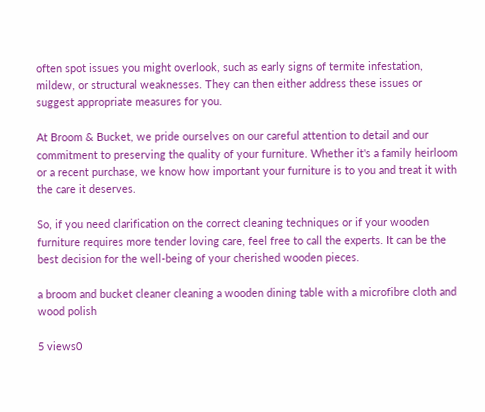often spot issues you might overlook, such as early signs of termite infestation, mildew, or structural weaknesses. They can then either address these issues or suggest appropriate measures for you.

At Broom & Bucket, we pride ourselves on our careful attention to detail and our commitment to preserving the quality of your furniture. Whether it's a family heirloom or a recent purchase, we know how important your furniture is to you and treat it with the care it deserves.

So, if you need clarification on the correct cleaning techniques or if your wooden furniture requires more tender loving care, feel free to call the experts. It can be the best decision for the well-being of your cherished wooden pieces.

a broom and bucket cleaner cleaning a wooden dining table with a microfibre cloth and wood polish

5 views0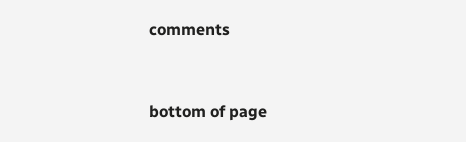comments


bottom of page